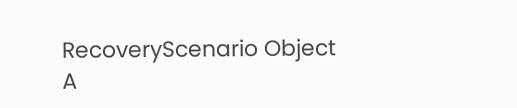RecoveryScenario Object
A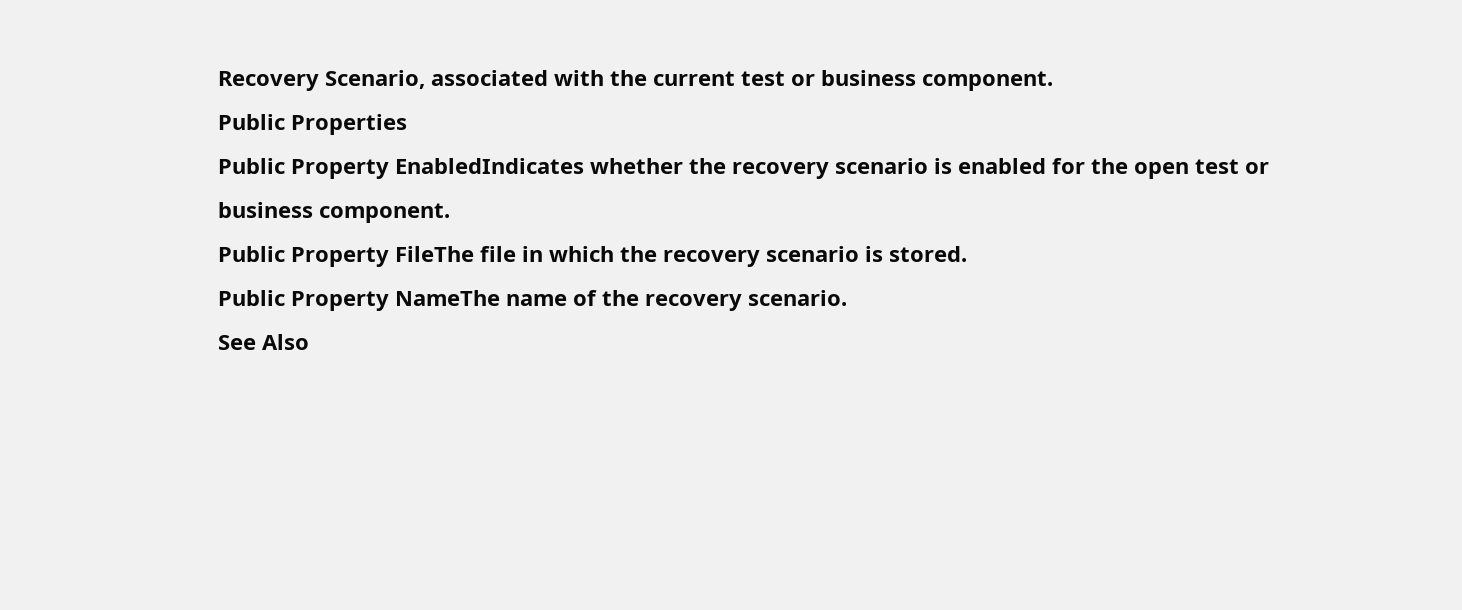Recovery Scenario, associated with the current test or business component.
Public Properties
Public Property EnabledIndicates whether the recovery scenario is enabled for the open test or business component.
Public Property FileThe file in which the recovery scenario is stored.
Public Property NameThe name of the recovery scenario.
See Also